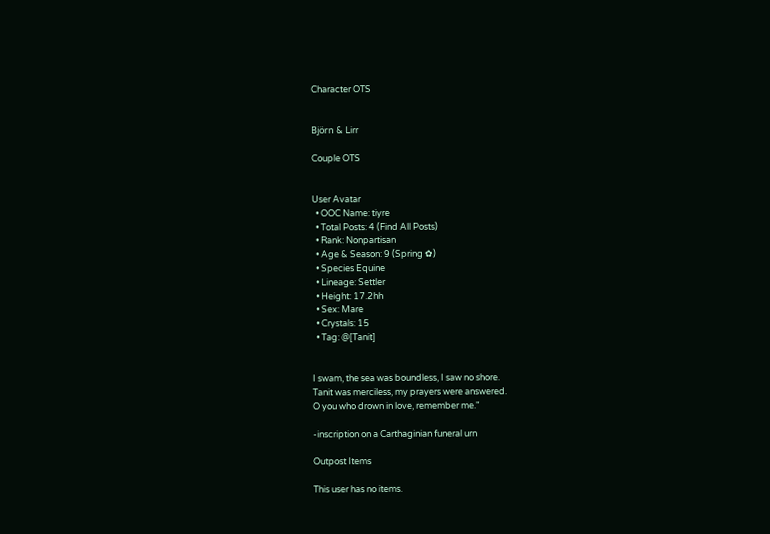Character OTS


Björn & Lirr

Couple OTS


User Avatar
  • OOC Name: tiyre
  • Total Posts: 4 (Find All Posts)
  • Rank: Nonpartisan
  • Age & Season: 9 (Spring ✿)
  • Species Equine
  • Lineage: Settler
  • Height: 17.2hh
  • Sex: Mare
  • Crystals: 15
  • Tag: @[Tanit]


I swam, the sea was boundless, I saw no shore.
Tanit was merciless, my prayers were answered.
O you who drown in love, remember me."

-inscription on a Carthaginian funeral urn

Outpost Items

This user has no items.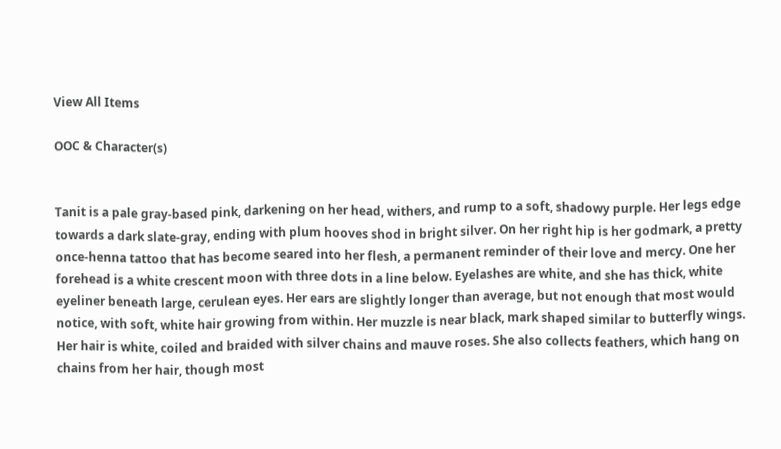View All Items

OOC & Character(s)


Tanit is a pale gray-based pink, darkening on her head, withers, and rump to a soft, shadowy purple. Her legs edge towards a dark slate-gray, ending with plum hooves shod in bright silver. On her right hip is her godmark, a pretty once-henna tattoo that has become seared into her flesh, a permanent reminder of their love and mercy. One her forehead is a white crescent moon with three dots in a line below. Eyelashes are white, and she has thick, white eyeliner beneath large, cerulean eyes. Her ears are slightly longer than average, but not enough that most would notice, with soft, white hair growing from within. Her muzzle is near black, mark shaped similar to butterfly wings. Her hair is white, coiled and braided with silver chains and mauve roses. She also collects feathers, which hang on chains from her hair, though most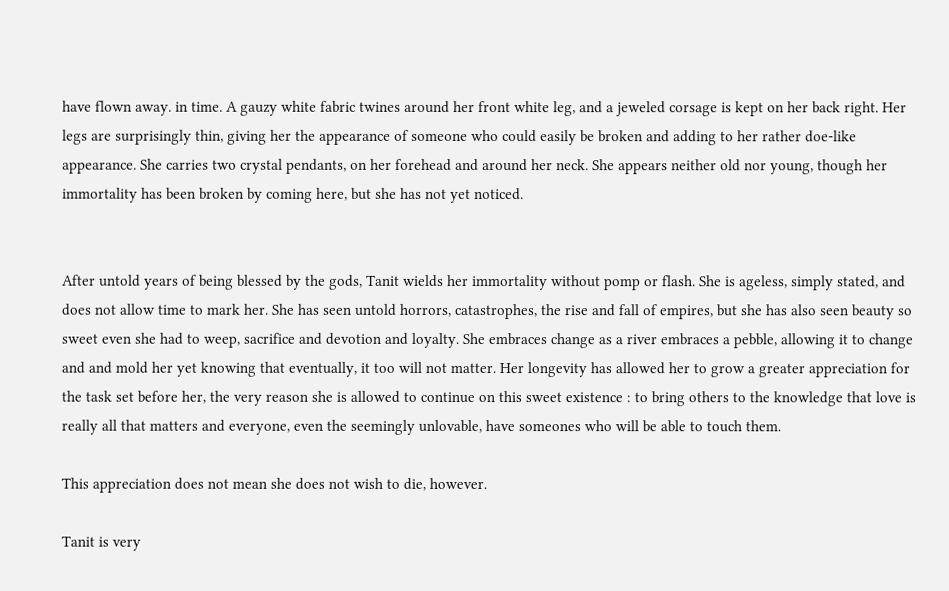have flown away. in time. A gauzy white fabric twines around her front white leg, and a jeweled corsage is kept on her back right. Her legs are surprisingly thin, giving her the appearance of someone who could easily be broken and adding to her rather doe-like appearance. She carries two crystal pendants, on her forehead and around her neck. She appears neither old nor young, though her immortality has been broken by coming here, but she has not yet noticed.


After untold years of being blessed by the gods, Tanit wields her immortality without pomp or flash. She is ageless, simply stated, and does not allow time to mark her. She has seen untold horrors, catastrophes, the rise and fall of empires, but she has also seen beauty so sweet even she had to weep, sacrifice and devotion and loyalty. She embraces change as a river embraces a pebble, allowing it to change and and mold her yet knowing that eventually, it too will not matter. Her longevity has allowed her to grow a greater appreciation for the task set before her, the very reason she is allowed to continue on this sweet existence : to bring others to the knowledge that love is really all that matters and everyone, even the seemingly unlovable, have someones who will be able to touch them.

This appreciation does not mean she does not wish to die, however.

Tanit is very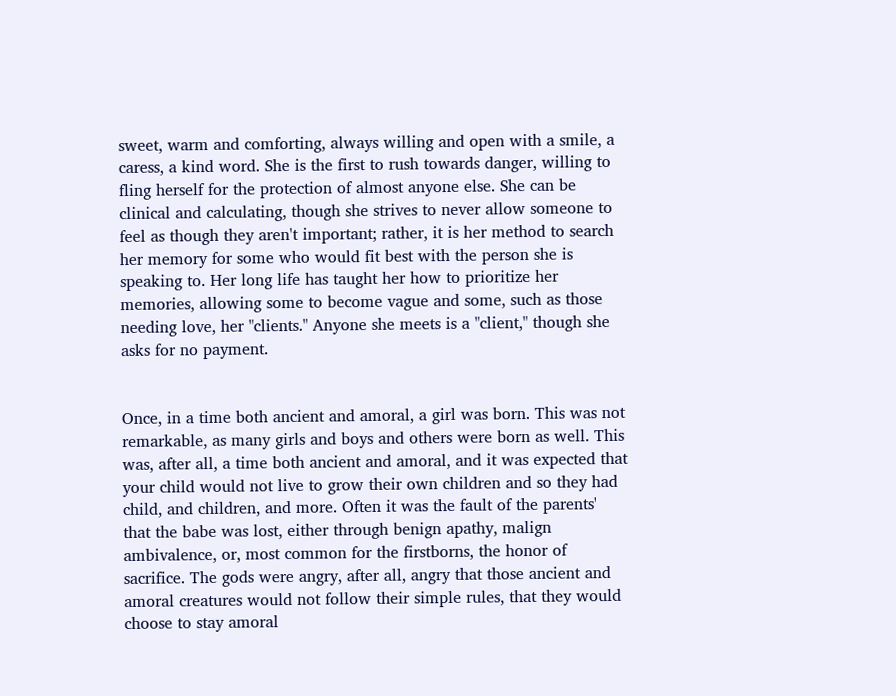sweet, warm and comforting, always willing and open with a smile, a caress, a kind word. She is the first to rush towards danger, willing to fling herself for the protection of almost anyone else. She can be clinical and calculating, though she strives to never allow someone to feel as though they aren't important; rather, it is her method to search her memory for some who would fit best with the person she is speaking to. Her long life has taught her how to prioritize her memories, allowing some to become vague and some, such as those needing love, her "clients." Anyone she meets is a "client," though she asks for no payment.


Once, in a time both ancient and amoral, a girl was born. This was not remarkable, as many girls and boys and others were born as well. This was, after all, a time both ancient and amoral, and it was expected that your child would not live to grow their own children and so they had child, and children, and more. Often it was the fault of the parents' that the babe was lost, either through benign apathy, malign ambivalence, or, most common for the firstborns, the honor of sacrifice. The gods were angry, after all, angry that those ancient and amoral creatures would not follow their simple rules, that they would choose to stay amoral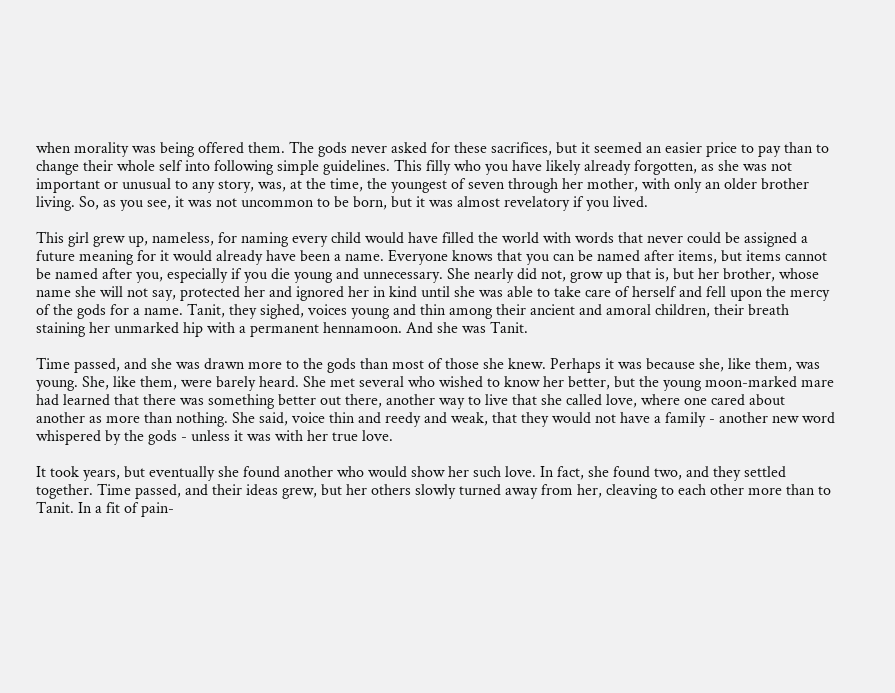when morality was being offered them. The gods never asked for these sacrifices, but it seemed an easier price to pay than to change their whole self into following simple guidelines. This filly who you have likely already forgotten, as she was not important or unusual to any story, was, at the time, the youngest of seven through her mother, with only an older brother living. So, as you see, it was not uncommon to be born, but it was almost revelatory if you lived.

This girl grew up, nameless, for naming every child would have filled the world with words that never could be assigned a future meaning for it would already have been a name. Everyone knows that you can be named after items, but items cannot be named after you, especially if you die young and unnecessary. She nearly did not, grow up that is, but her brother, whose name she will not say, protected her and ignored her in kind until she was able to take care of herself and fell upon the mercy of the gods for a name. Tanit, they sighed, voices young and thin among their ancient and amoral children, their breath staining her unmarked hip with a permanent hennamoon. And she was Tanit.

Time passed, and she was drawn more to the gods than most of those she knew. Perhaps it was because she, like them, was young. She, like them, were barely heard. She met several who wished to know her better, but the young moon-marked mare had learned that there was something better out there, another way to live that she called love, where one cared about another as more than nothing. She said, voice thin and reedy and weak, that they would not have a family - another new word whispered by the gods - unless it was with her true love.

It took years, but eventually she found another who would show her such love. In fact, she found two, and they settled together. Time passed, and their ideas grew, but her others slowly turned away from her, cleaving to each other more than to Tanit. In a fit of pain-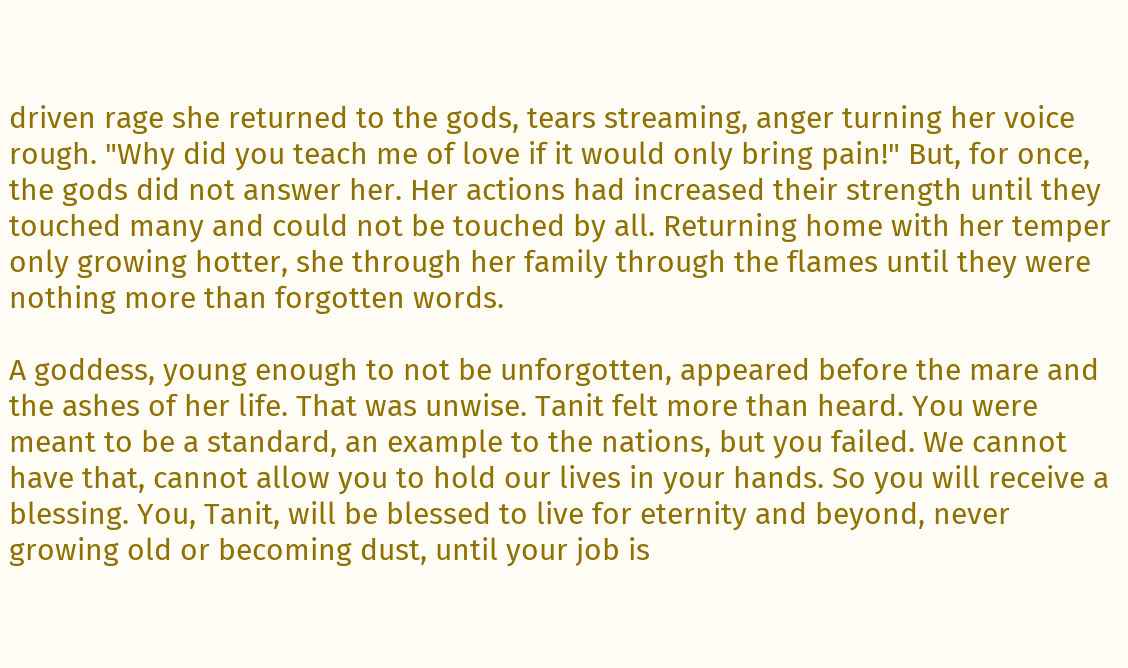driven rage she returned to the gods, tears streaming, anger turning her voice rough. "Why did you teach me of love if it would only bring pain!" But, for once, the gods did not answer her. Her actions had increased their strength until they touched many and could not be touched by all. Returning home with her temper only growing hotter, she through her family through the flames until they were nothing more than forgotten words.

A goddess, young enough to not be unforgotten, appeared before the mare and the ashes of her life. That was unwise. Tanit felt more than heard. You were meant to be a standard, an example to the nations, but you failed. We cannot have that, cannot allow you to hold our lives in your hands. So you will receive a blessing. You, Tanit, will be blessed to live for eternity and beyond, never growing old or becoming dust, until your job is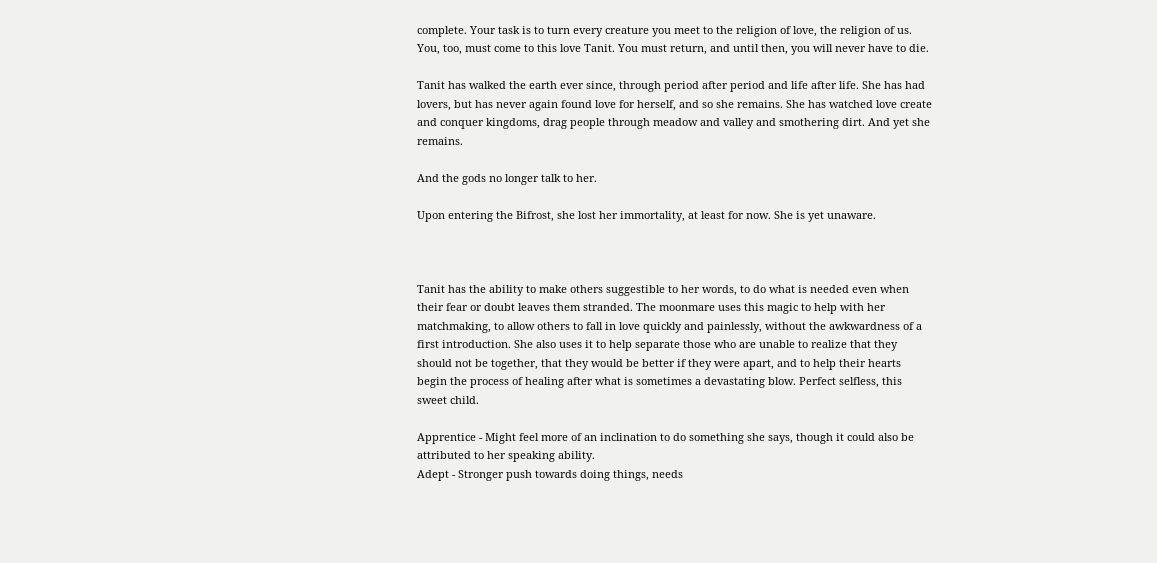complete. Your task is to turn every creature you meet to the religion of love, the religion of us. You, too, must come to this love Tanit. You must return, and until then, you will never have to die.

Tanit has walked the earth ever since, through period after period and life after life. She has had lovers, but has never again found love for herself, and so she remains. She has watched love create and conquer kingdoms, drag people through meadow and valley and smothering dirt. And yet she remains.

And the gods no longer talk to her.

Upon entering the Bifrost, she lost her immortality, at least for now. She is yet unaware.



Tanit has the ability to make others suggestible to her words, to do what is needed even when their fear or doubt leaves them stranded. The moonmare uses this magic to help with her matchmaking, to allow others to fall in love quickly and painlessly, without the awkwardness of a first introduction. She also uses it to help separate those who are unable to realize that they should not be together, that they would be better if they were apart, and to help their hearts begin the process of healing after what is sometimes a devastating blow. Perfect selfless, this sweet child.

Apprentice - Might feel more of an inclination to do something she says, though it could also be attributed to her speaking ability.
Adept - Stronger push towards doing things, needs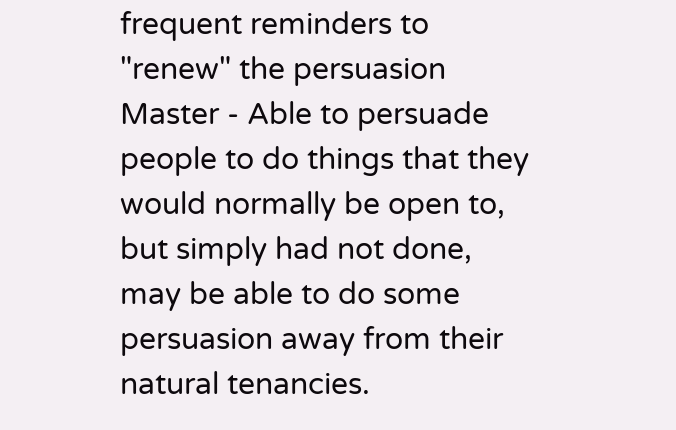frequent reminders to "renew" the persuasion
Master - Able to persuade people to do things that they would normally be open to, but simply had not done, may be able to do some persuasion away from their natural tenancies.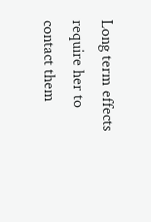Long term effects require her to contact them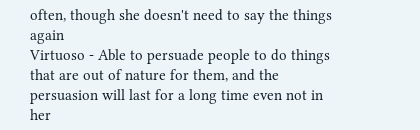often, though she doesn't need to say the things again
Virtuoso - Able to persuade people to do things that are out of nature for them, and the persuasion will last for a long time even not in her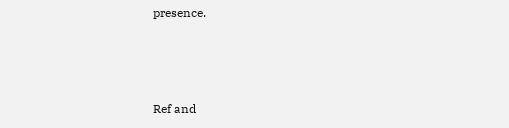presence.



Ref and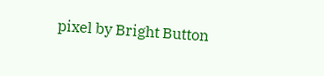pixel by Bright Button